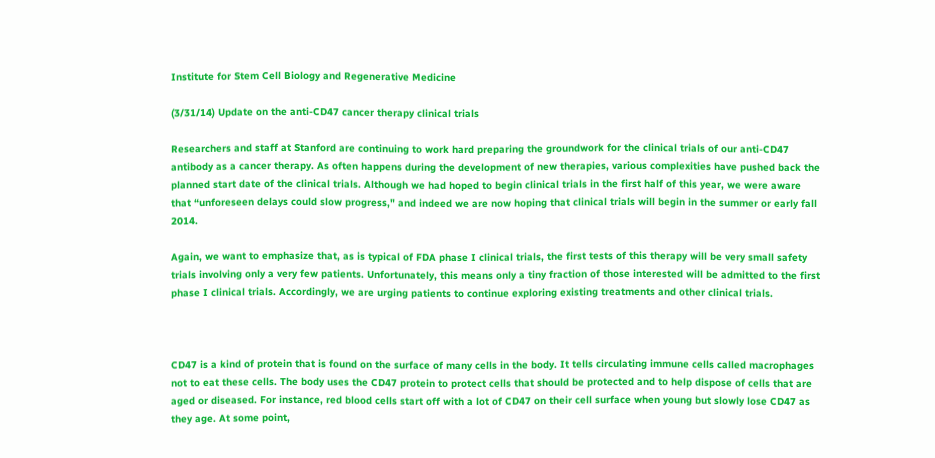Institute for Stem Cell Biology and Regenerative Medicine

(3/31/14) Update on the anti-CD47 cancer therapy clinical trials

Researchers and staff at Stanford are continuing to work hard preparing the groundwork for the clinical trials of our anti-CD47 antibody as a cancer therapy. As often happens during the development of new therapies, various complexities have pushed back the planned start date of the clinical trials. Although we had hoped to begin clinical trials in the first half of this year, we were aware that “unforeseen delays could slow progress," and indeed we are now hoping that clinical trials will begin in the summer or early fall 2014.

Again, we want to emphasize that, as is typical of FDA phase I clinical trials, the first tests of this therapy will be very small safety trials involving only a very few patients. Unfortunately, this means only a tiny fraction of those interested will be admitted to the first phase I clinical trials. Accordingly, we are urging patients to continue exploring existing treatments and other clinical trials.



CD47 is a kind of protein that is found on the surface of many cells in the body. It tells circulating immune cells called macrophages not to eat these cells. The body uses the CD47 protein to protect cells that should be protected and to help dispose of cells that are aged or diseased. For instance, red blood cells start off with a lot of CD47 on their cell surface when young but slowly lose CD47 as they age. At some point,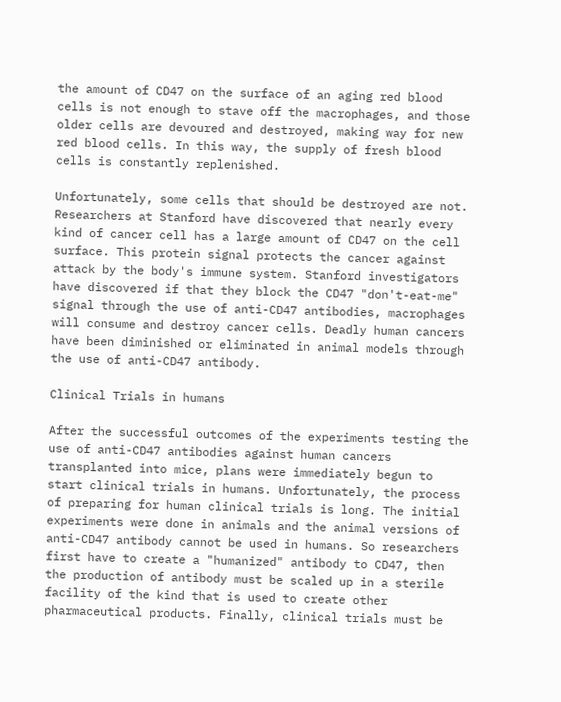the amount of CD47 on the surface of an aging red blood cells is not enough to stave off the macrophages, and those older cells are devoured and destroyed, making way for new red blood cells. In this way, the supply of fresh blood cells is constantly replenished.

Unfortunately, some cells that should be destroyed are not. Researchers at Stanford have discovered that nearly every kind of cancer cell has a large amount of CD47 on the cell surface. This protein signal protects the cancer against attack by the body's immune system. Stanford investigators have discovered if that they block the CD47 "don't-eat-me" signal through the use of anti-CD47 antibodies, macrophages will consume and destroy cancer cells. Deadly human cancers have been diminished or eliminated in animal models through the use of anti-CD47 antibody.

Clinical Trials in humans

After the successful outcomes of the experiments testing the use of anti-CD47 antibodies against human cancers transplanted into mice, plans were immediately begun to start clinical trials in humans. Unfortunately, the process of preparing for human clinical trials is long. The initial experiments were done in animals and the animal versions of anti-CD47 antibody cannot be used in humans. So researchers first have to create a "humanized" antibody to CD47, then the production of antibody must be scaled up in a sterile facility of the kind that is used to create other pharmaceutical products. Finally, clinical trials must be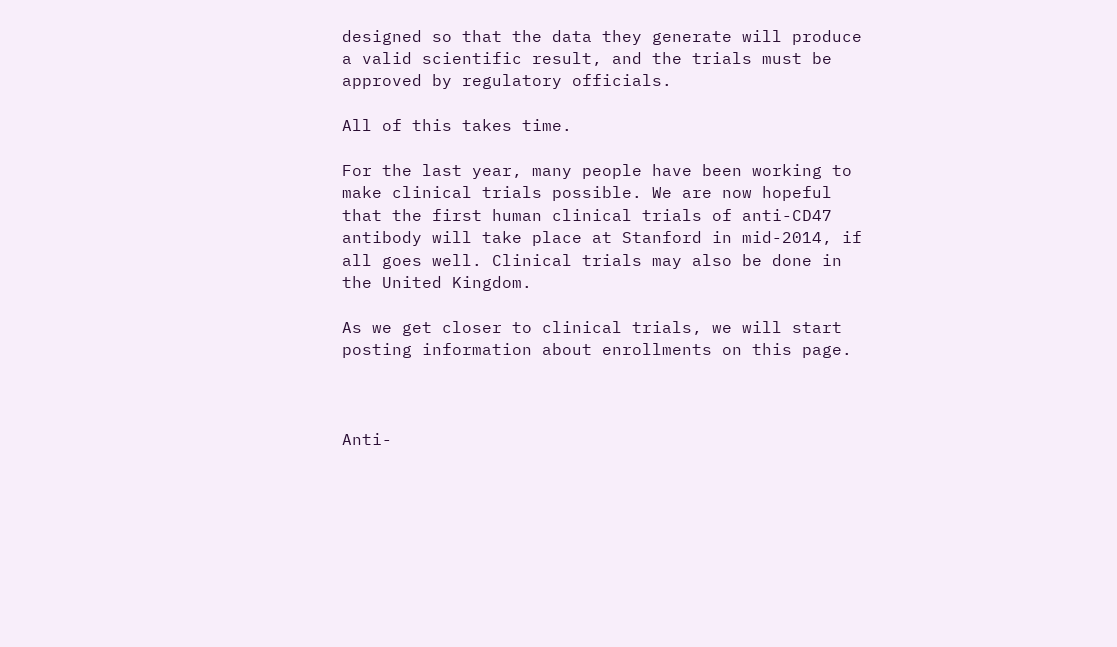designed so that the data they generate will produce a valid scientific result, and the trials must be approved by regulatory officials.

All of this takes time.

For the last year, many people have been working to make clinical trials possible. We are now hopeful that the first human clinical trials of anti-CD47 antibody will take place at Stanford in mid-2014, if all goes well. Clinical trials may also be done in the United Kingdom.

As we get closer to clinical trials, we will start posting information about enrollments on this page.



Anti-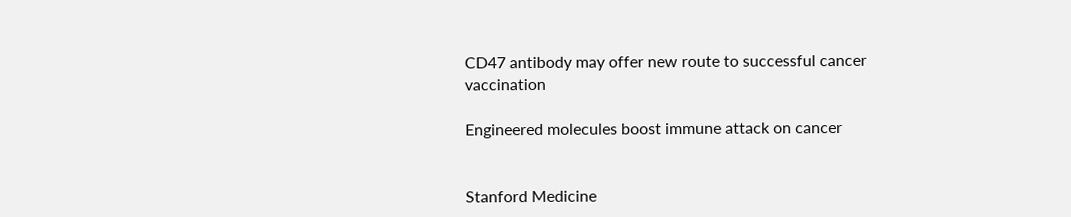CD47 antibody may offer new route to successful cancer vaccination

Engineered molecules boost immune attack on cancer


Stanford Medicine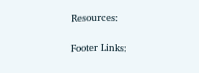Resources:

Footer Links: